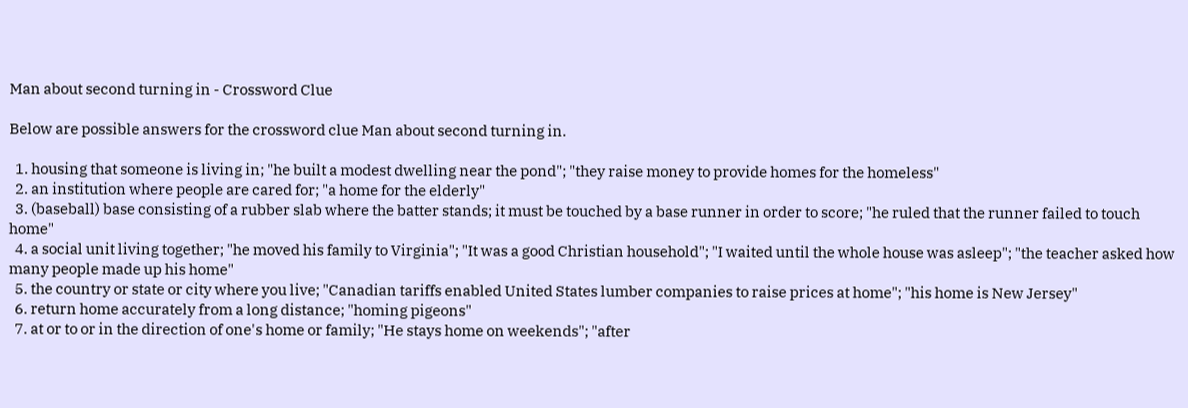Man about second turning in - Crossword Clue

Below are possible answers for the crossword clue Man about second turning in.

  1. housing that someone is living in; "he built a modest dwelling near the pond"; "they raise money to provide homes for the homeless"
  2. an institution where people are cared for; "a home for the elderly"
  3. (baseball) base consisting of a rubber slab where the batter stands; it must be touched by a base runner in order to score; "he ruled that the runner failed to touch home"
  4. a social unit living together; "he moved his family to Virginia"; "It was a good Christian household"; "I waited until the whole house was asleep"; "the teacher asked how many people made up his home"
  5. the country or state or city where you live; "Canadian tariffs enabled United States lumber companies to raise prices at home"; "his home is New Jersey"
  6. return home accurately from a long distance; "homing pigeons"
  7. at or to or in the direction of one's home or family; "He stays home on weekends"; "after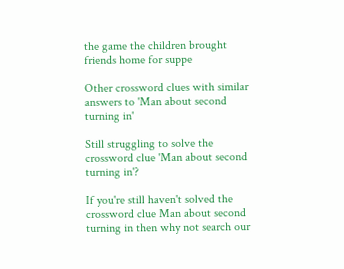the game the children brought friends home for suppe

Other crossword clues with similar answers to 'Man about second turning in'

Still struggling to solve the crossword clue 'Man about second turning in'?

If you're still haven't solved the crossword clue Man about second turning in then why not search our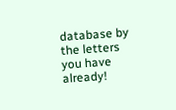database by the letters you have already!